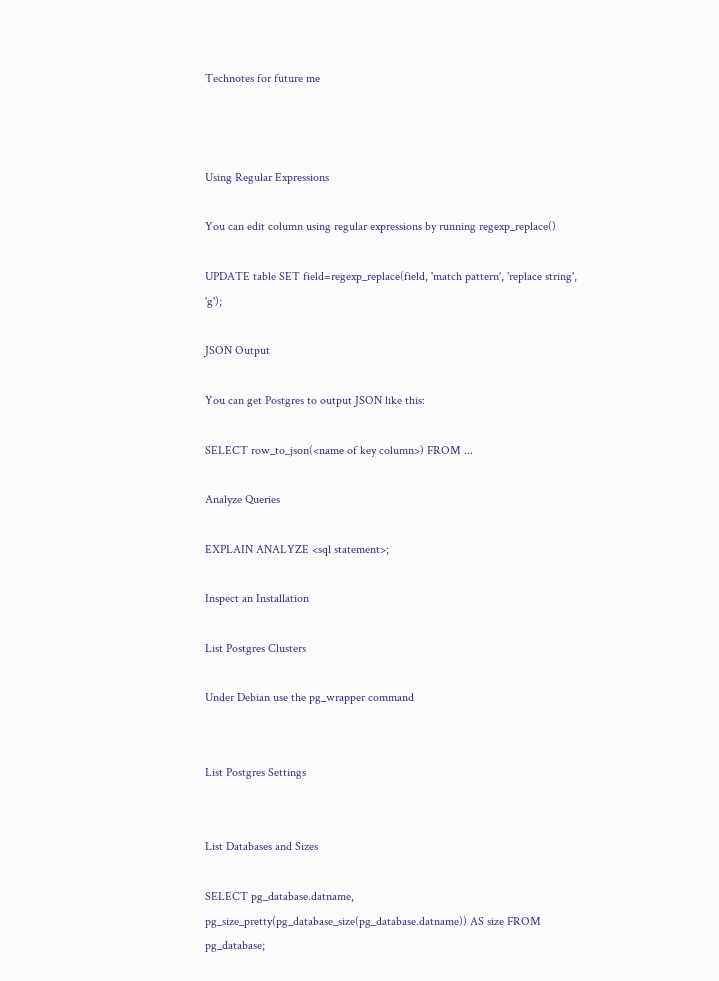Technotes for future me



Using Regular Expressions

You can edit column using regular expressions by running regexp_replace()

UPDATE table SET field=regexp_replace(field, 'match pattern', 'replace string', 'g');

JSON Output

You can get Postgres to output JSON like this:

SELECT row_to_json(<name of key column>) FROM ...

Analyze Queries

EXPLAIN ANALYZE <sql statement>;

Inspect an Installation

List Postgres Clusters

Under Debian use the pg_wrapper command


List Postgres Settings


List Databases and Sizes

SELECT pg_database.datname, pg_size_pretty(pg_database_size(pg_database.datname)) AS size FROM pg_database;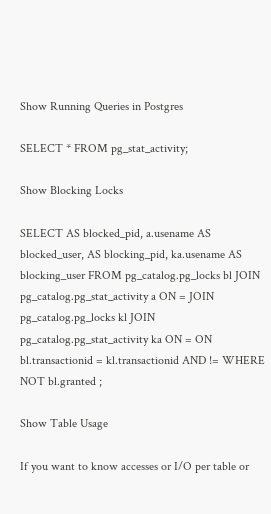Show Running Queries in Postgres

SELECT * FROM pg_stat_activity;

Show Blocking Locks

SELECT AS blocked_pid, a.usename AS blocked_user, AS blocking_pid, ka.usename AS blocking_user FROM pg_catalog.pg_locks bl JOIN pg_catalog.pg_stat_activity a ON = JOIN pg_catalog.pg_locks kl JOIN pg_catalog.pg_stat_activity ka ON = ON bl.transactionid = kl.transactionid AND != WHERE NOT bl.granted ;

Show Table Usage

If you want to know accesses or I/O per table or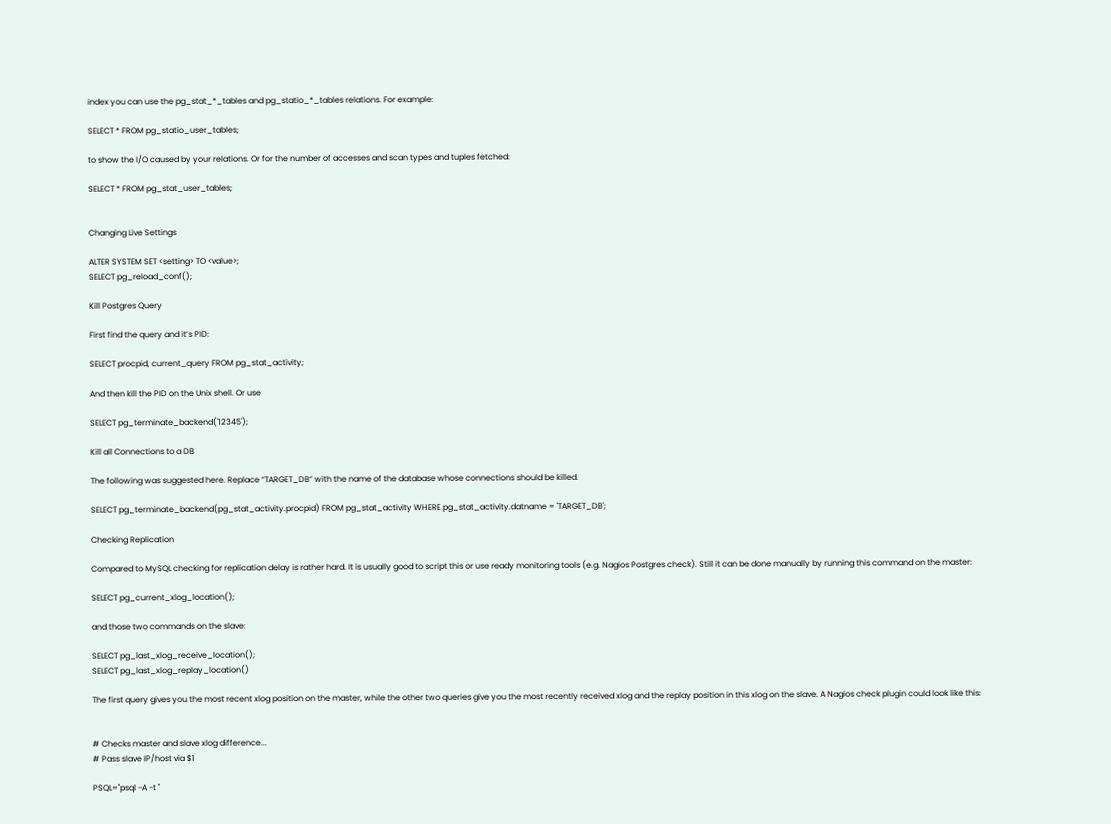index you can use the pg_stat_*_tables and pg_statio_*_tables relations. For example:

SELECT * FROM pg_statio_user_tables;

to show the I/O caused by your relations. Or for the number of accesses and scan types and tuples fetched:

SELECT * FROM pg_stat_user_tables;


Changing Live Settings

ALTER SYSTEM SET <setting> TO <value>;
SELECT pg_reload_conf();

Kill Postgres Query

First find the query and it’s PID:

SELECT procpid, current_query FROM pg_stat_activity;

And then kill the PID on the Unix shell. Or use

SELECT pg_terminate_backend('12345');

Kill all Connections to a DB

The following was suggested here. Replace “TARGET_DB” with the name of the database whose connections should be killed.

SELECT pg_terminate_backend(pg_stat_activity.procpid) FROM pg_stat_activity WHERE pg_stat_activity.datname = 'TARGET_DB';

Checking Replication

Compared to MySQL checking for replication delay is rather hard. It is usually good to script this or use ready monitoring tools (e.g. Nagios Postgres check). Still it can be done manually by running this command on the master:

SELECT pg_current_xlog_location();

and those two commands on the slave:

SELECT pg_last_xlog_receive_location();
SELECT pg_last_xlog_replay_location()

The first query gives you the most recent xlog position on the master, while the other two queries give you the most recently received xlog and the replay position in this xlog on the slave. A Nagios check plugin could look like this:


# Checks master and slave xlog difference...
# Pass slave IP/host via $1

PSQL="psql -A -t "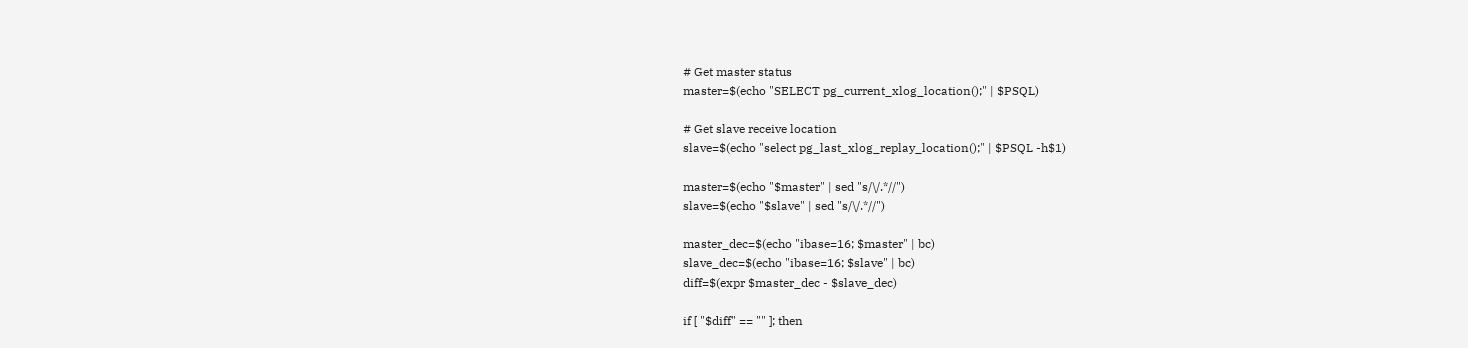# Get master status
master=$(echo "SELECT pg_current_xlog_location();" | $PSQL)

# Get slave receive location
slave=$(echo "select pg_last_xlog_replay_location();" | $PSQL -h$1)

master=$(echo "$master" | sed "s/\/.*//")
slave=$(echo "$slave" | sed "s/\/.*//")

master_dec=$(echo "ibase=16; $master" | bc)
slave_dec=$(echo "ibase=16; $slave" | bc)
diff=$(expr $master_dec - $slave_dec)

if [ "$diff" == "" ]; then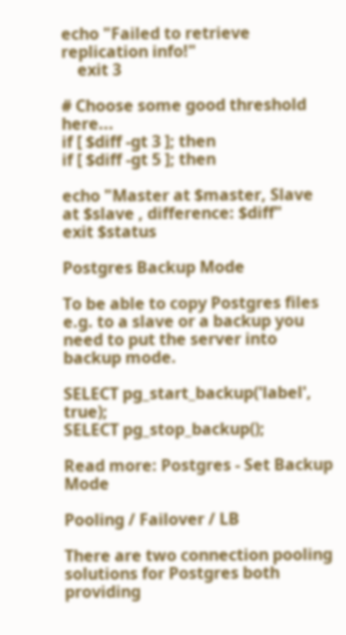echo "Failed to retrieve replication info!"
    exit 3

# Choose some good threshold here...
if [ $diff -gt 3 ]; then
if [ $diff -gt 5 ]; then

echo "Master at $master, Slave at $slave , difference: $diff"
exit $status

Postgres Backup Mode

To be able to copy Postgres files e.g. to a slave or a backup you need to put the server into backup mode.

SELECT pg_start_backup('label', true);
SELECT pg_stop_backup();

Read more: Postgres - Set Backup Mode

Pooling / Failover / LB

There are two connection pooling solutions for Postgres both providing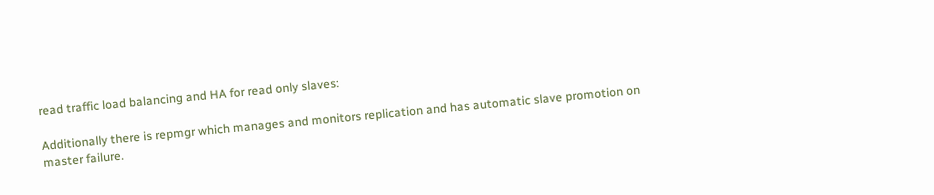read traffic load balancing and HA for read only slaves:

Additionally there is repmgr which manages and monitors replication and has automatic slave promotion on master failure.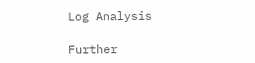Log Analysis

Further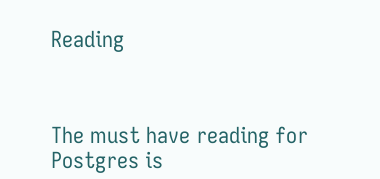Reading



The must have reading for Postgres is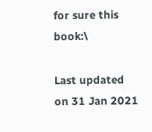for sure this book:\

Last updated on 31 Jan 2021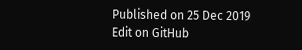Published on 25 Dec 2019
Edit on GitHub